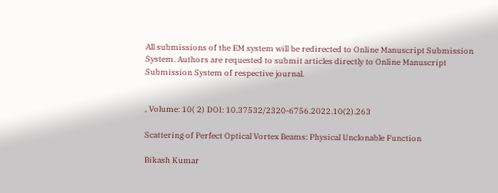All submissions of the EM system will be redirected to Online Manuscript Submission System. Authors are requested to submit articles directly to Online Manuscript Submission System of respective journal.


, Volume: 10( 2) DOI: 10.37532/2320-6756.2022.10(2).263

Scattering of Perfect Optical Vortex Beams: Physical Unclonable Function

Bikash Kumar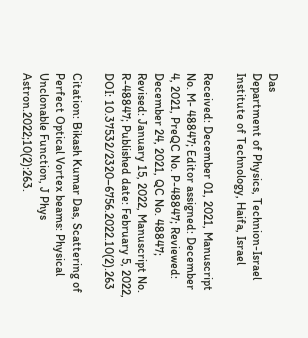Das
Department of Physics, Technion-Israel Institute of Technology, Haifa, Israel

Received: December 01, 2021, Manuscript No. M- 48847; Editor assigned: December 4, 2021, PreQC No. P-48847; Reviewed: December 24, 2021, QC No. 48847; Revised: January 15, 2022, Manuscript No. R-48847; Published date: February 5, 2022, DOI: 10.37532/2320–6756.2022.10(2).263

Citation: Bikash Kumar Das, Scattering of Perfect Optical Vortex beams: Physical Unclonable Function, J Phys Astron.2022;10(2):263.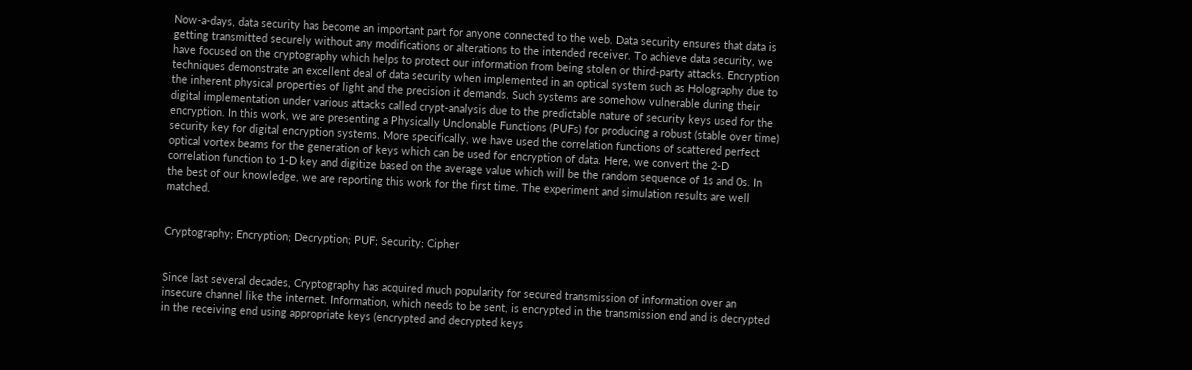Now-a-days, data security has become an important part for anyone connected to the web. Data security ensures that data is getting transmitted securely without any modifications or alterations to the intended receiver. To achieve data security, we have focused on the cryptography which helps to protect our information from being stolen or third-party attacks. Encryption techniques demonstrate an excellent deal of data security when implemented in an optical system such as Holography due to the inherent physical properties of light and the precision it demands. Such systems are somehow vulnerable during their digital implementation under various attacks called crypt-analysis due to the predictable nature of security keys used for the encryption. In this work, we are presenting a Physically Unclonable Functions (PUFs) for producing a robust (stable over time) security key for digital encryption systems. More specifically, we have used the correlation functions of scattered perfect optical vortex beams for the generation of keys which can be used for encryption of data. Here, we convert the 2-D correlation function to 1-D key and digitize based on the average value which will be the random sequence of 1s and 0s. In the best of our knowledge, we are reporting this work for the first time. The experiment and simulation results are well matched.


Cryptography; Encryption; Decryption; PUF; Security; Cipher


Since last several decades, Cryptography has acquired much popularity for secured transmission of information over an insecure channel like the internet. Information, which needs to be sent, is encrypted in the transmission end and is decrypted in the receiving end using appropriate keys (encrypted and decrypted keys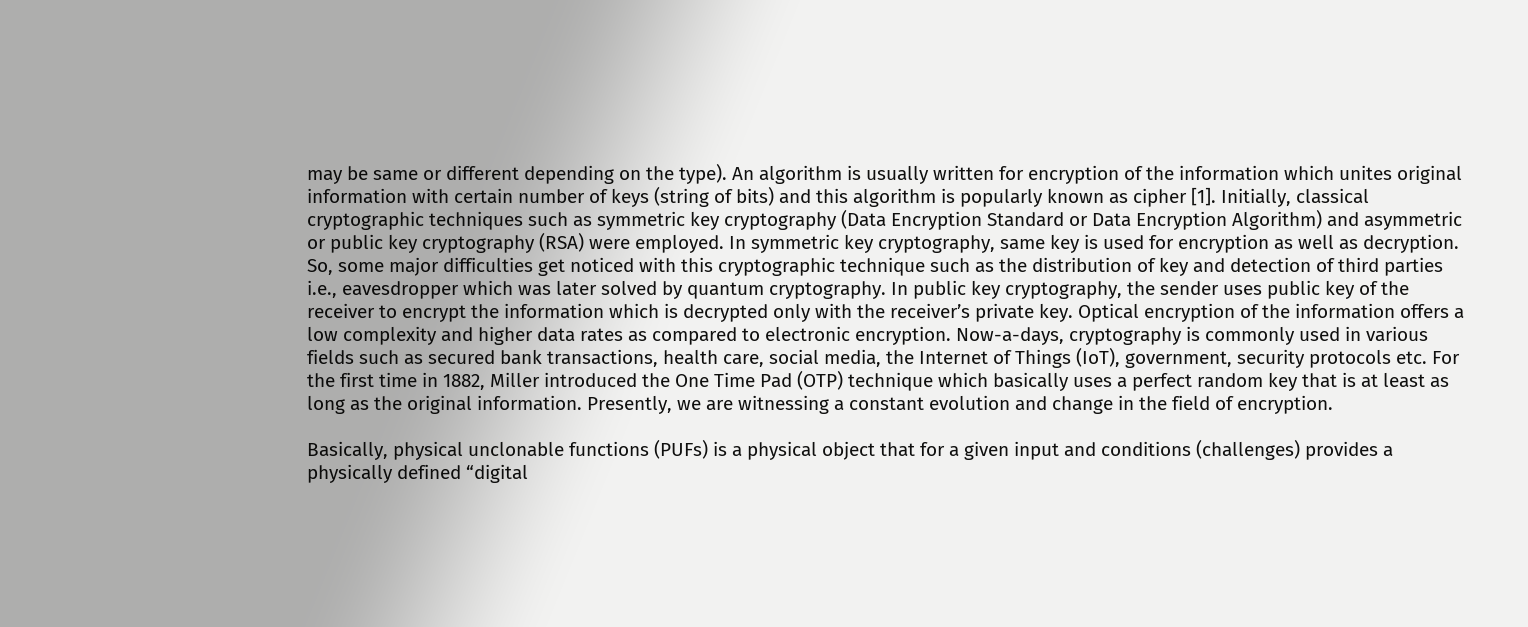may be same or different depending on the type). An algorithm is usually written for encryption of the information which unites original information with certain number of keys (string of bits) and this algorithm is popularly known as cipher [1]. Initially, classical cryptographic techniques such as symmetric key cryptography (Data Encryption Standard or Data Encryption Algorithm) and asymmetric or public key cryptography (RSA) were employed. In symmetric key cryptography, same key is used for encryption as well as decryption. So, some major difficulties get noticed with this cryptographic technique such as the distribution of key and detection of third parties i.e., eavesdropper which was later solved by quantum cryptography. In public key cryptography, the sender uses public key of the receiver to encrypt the information which is decrypted only with the receiver’s private key. Optical encryption of the information offers a low complexity and higher data rates as compared to electronic encryption. Now-a-days, cryptography is commonly used in various fields such as secured bank transactions, health care, social media, the Internet of Things (IoT), government, security protocols etc. For the first time in 1882, Miller introduced the One Time Pad (OTP) technique which basically uses a perfect random key that is at least as long as the original information. Presently, we are witnessing a constant evolution and change in the field of encryption.

Basically, physical unclonable functions (PUFs) is a physical object that for a given input and conditions (challenges) provides a physically defined “digital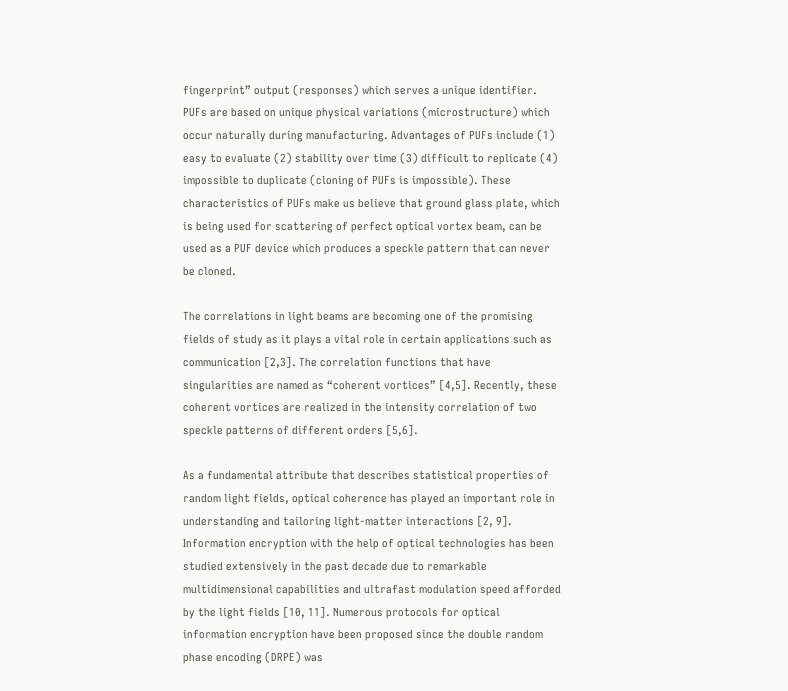fingerprint” output (responses) which serves a unique identifier. PUFs are based on unique physical variations (microstructure) which occur naturally during manufacturing. Advantages of PUFs include (1) easy to evaluate (2) stability over time (3) difficult to replicate (4) impossible to duplicate (cloning of PUFs is impossible). These characteristics of PUFs make us believe that ground glass plate, which is being used for scattering of perfect optical vortex beam, can be used as a PUF device which produces a speckle pattern that can never be cloned.

The correlations in light beams are becoming one of the promising fields of study as it plays a vital role in certain applications such as communication [2,3]. The correlation functions that have singularities are named as “coherent vortices” [4,5]. Recently, these coherent vortices are realized in the intensity correlation of two speckle patterns of different orders [5,6].

As a fundamental attribute that describes statistical properties of random light fields, optical coherence has played an important role in understanding and tailoring light-matter interactions [2, 9]. Information encryption with the help of optical technologies has been studied extensively in the past decade due to remarkable multidimensional capabilities and ultrafast modulation speed afforded by the light fields [10, 11]. Numerous protocols for optical information encryption have been proposed since the double random phase encoding (DRPE) was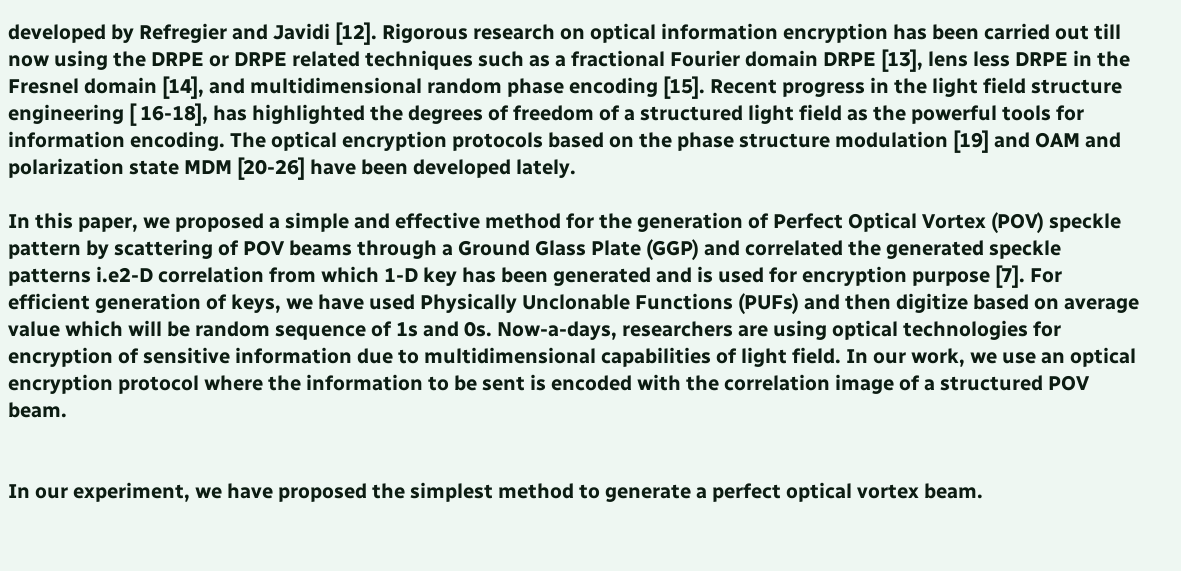developed by Refregier and Javidi [12]. Rigorous research on optical information encryption has been carried out till now using the DRPE or DRPE related techniques such as a fractional Fourier domain DRPE [13], lens less DRPE in the Fresnel domain [14], and multidimensional random phase encoding [15]. Recent progress in the light field structure engineering [ 16-18], has highlighted the degrees of freedom of a structured light field as the powerful tools for information encoding. The optical encryption protocols based on the phase structure modulation [19] and OAM and polarization state MDM [20-26] have been developed lately.

In this paper, we proposed a simple and effective method for the generation of Perfect Optical Vortex (POV) speckle pattern by scattering of POV beams through a Ground Glass Plate (GGP) and correlated the generated speckle patterns i.e2-D correlation from which 1-D key has been generated and is used for encryption purpose [7]. For efficient generation of keys, we have used Physically Unclonable Functions (PUFs) and then digitize based on average value which will be random sequence of 1s and 0s. Now-a-days, researchers are using optical technologies for encryption of sensitive information due to multidimensional capabilities of light field. In our work, we use an optical encryption protocol where the information to be sent is encoded with the correlation image of a structured POV beam.


In our experiment, we have proposed the simplest method to generate a perfect optical vortex beam.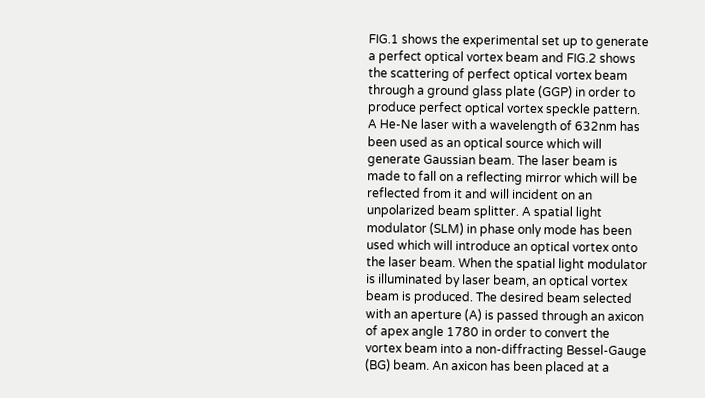FIG.1 shows the experimental set up to generate a perfect optical vortex beam and FIG.2 shows the scattering of perfect optical vortex beam through a ground glass plate (GGP) in order to produce perfect optical vortex speckle pattern. A He-Ne laser with a wavelength of 632nm has been used as an optical source which will generate Gaussian beam. The laser beam is made to fall on a reflecting mirror which will be reflected from it and will incident on an unpolarized beam splitter. A spatial light modulator (SLM) in phase only mode has been used which will introduce an optical vortex onto the laser beam. When the spatial light modulator is illuminated by laser beam, an optical vortex beam is produced. The desired beam selected with an aperture (A) is passed through an axicon of apex angle 1780 in order to convert the vortex beam into a non-diffracting Bessel-Gauge (BG) beam. An axicon has been placed at a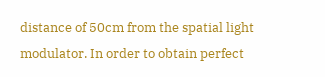distance of 50cm from the spatial light modulator. In order to obtain perfect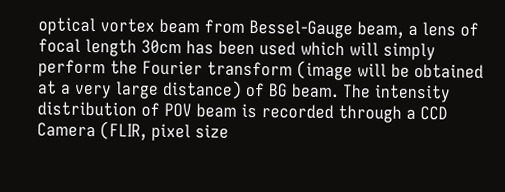optical vortex beam from Bessel-Gauge beam, a lens of focal length 30cm has been used which will simply perform the Fourier transform (image will be obtained at a very large distance) of BG beam. The intensity distribution of POV beam is recorded through a CCD Camera (FLIR, pixel size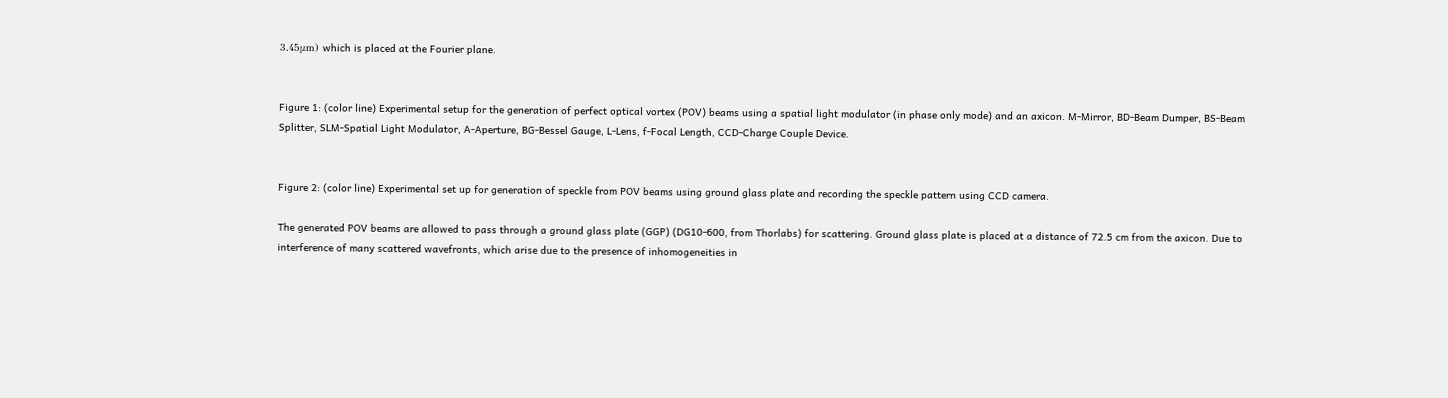3.45μm) which is placed at the Fourier plane.


Figure 1: (color line) Experimental setup for the generation of perfect optical vortex (POV) beams using a spatial light modulator (in phase only mode) and an axicon. M-Mirror, BD-Beam Dumper, BS-Beam Splitter, SLM-Spatial Light Modulator, A-Aperture, BG-Bessel Gauge, L-Lens, f-Focal Length, CCD-Charge Couple Device.


Figure 2: (color line) Experimental set up for generation of speckle from POV beams using ground glass plate and recording the speckle pattern using CCD camera.

The generated POV beams are allowed to pass through a ground glass plate (GGP) (DG10-600, from Thorlabs) for scattering. Ground glass plate is placed at a distance of 72.5 cm from the axicon. Due to interference of many scattered wavefronts, which arise due to the presence of inhomogeneities in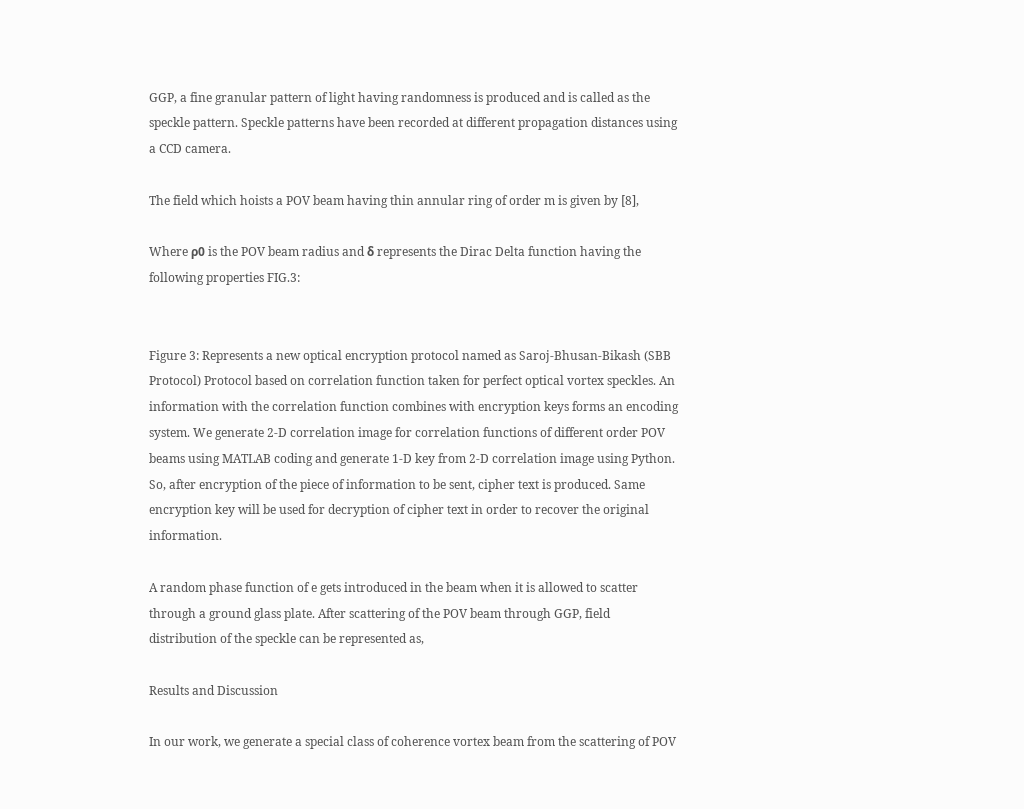GGP, a fine granular pattern of light having randomness is produced and is called as the speckle pattern. Speckle patterns have been recorded at different propagation distances using a CCD camera.

The field which hoists a POV beam having thin annular ring of order m is given by [8],

Where ρ0 is the POV beam radius and δ represents the Dirac Delta function having the following properties FIG.3:


Figure 3: Represents a new optical encryption protocol named as Saroj-Bhusan-Bikash (SBB Protocol) Protocol based on correlation function taken for perfect optical vortex speckles. An information with the correlation function combines with encryption keys forms an encoding system. We generate 2-D correlation image for correlation functions of different order POV beams using MATLAB coding and generate 1-D key from 2-D correlation image using Python. So, after encryption of the piece of information to be sent, cipher text is produced. Same encryption key will be used for decryption of cipher text in order to recover the original information.

A random phase function of e gets introduced in the beam when it is allowed to scatter through a ground glass plate. After scattering of the POV beam through GGP, field distribution of the speckle can be represented as,

Results and Discussion

In our work, we generate a special class of coherence vortex beam from the scattering of POV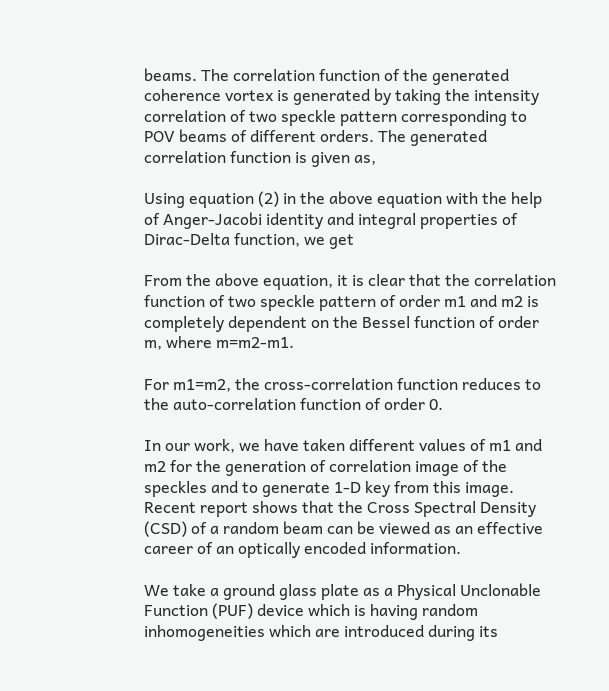beams. The correlation function of the generated coherence vortex is generated by taking the intensity correlation of two speckle pattern corresponding to POV beams of different orders. The generated correlation function is given as,

Using equation (2) in the above equation with the help of Anger-Jacobi identity and integral properties of Dirac-Delta function, we get

From the above equation, it is clear that the correlation function of two speckle pattern of order m1 and m2 is completely dependent on the Bessel function of order m, where m=m2-m1.

For m1=m2, the cross-correlation function reduces to the auto-correlation function of order 0.

In our work, we have taken different values of m1 and m2 for the generation of correlation image of the speckles and to generate 1-D key from this image. Recent report shows that the Cross Spectral Density (CSD) of a random beam can be viewed as an effective career of an optically encoded information.

We take a ground glass plate as a Physical Unclonable Function (PUF) device which is having random inhomogeneities which are introduced during its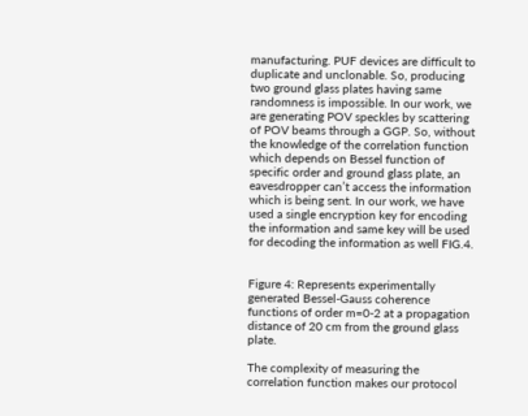manufacturing. PUF devices are difficult to duplicate and unclonable. So, producing two ground glass plates having same randomness is impossible. In our work, we are generating POV speckles by scattering of POV beams through a GGP. So, without the knowledge of the correlation function which depends on Bessel function of specific order and ground glass plate, an eavesdropper can’t access the information which is being sent. In our work, we have used a single encryption key for encoding the information and same key will be used for decoding the information as well FIG.4.


Figure 4: Represents experimentally generated Bessel-Gauss coherence functions of order m=0-2 at a propagation distance of 20 cm from the ground glass plate.

The complexity of measuring the correlation function makes our protocol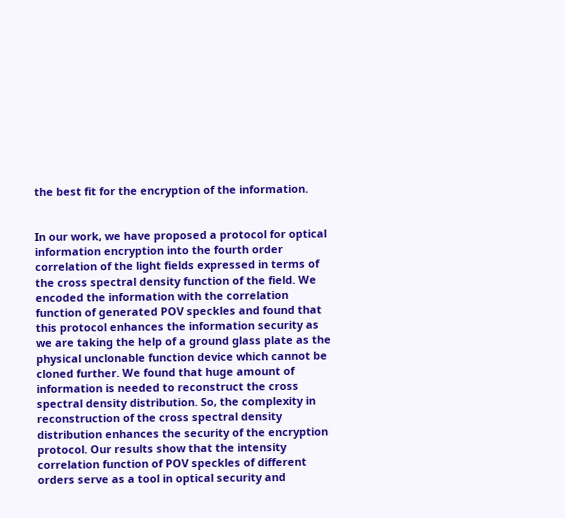the best fit for the encryption of the information.


In our work, we have proposed a protocol for optical information encryption into the fourth order correlation of the light fields expressed in terms of the cross spectral density function of the field. We encoded the information with the correlation function of generated POV speckles and found that this protocol enhances the information security as we are taking the help of a ground glass plate as the physical unclonable function device which cannot be cloned further. We found that huge amount of information is needed to reconstruct the cross spectral density distribution. So, the complexity in reconstruction of the cross spectral density distribution enhances the security of the encryption protocol. Our results show that the intensity correlation function of POV speckles of different orders serve as a tool in optical security and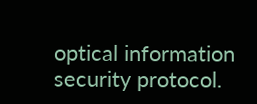optical information security protocol.